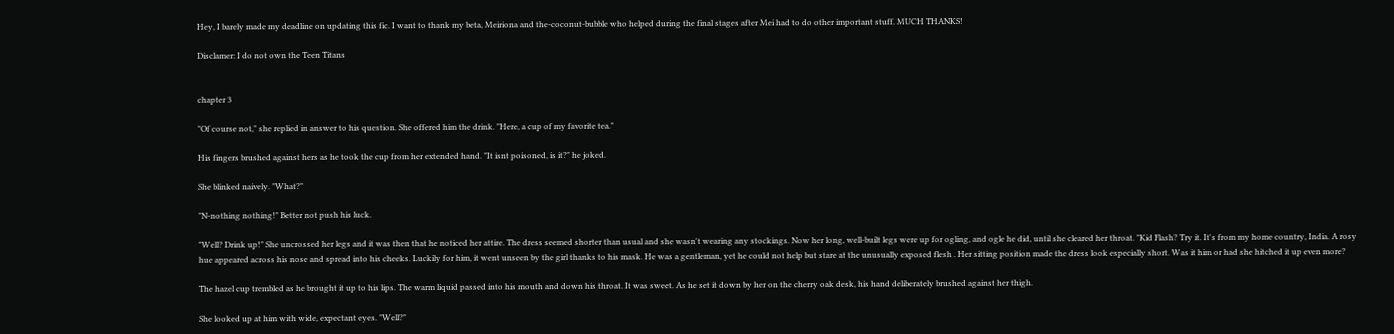Hey, I barely made my deadline on updating this fic. I want to thank my beta, Meiriona and the-coconut-bubble who helped during the final stages after Mei had to do other important stuff. MUCH THANKS!

Disclamer: I do not own the Teen Titans


chapter 3

"Of course not," she replied in answer to his question. She offered him the drink. "Here, a cup of my favorite tea."

His fingers brushed against hers as he took the cup from her extended hand. "It isnt poisoned, is it?" he joked.

She blinked naively. "What?"

"N-nothing nothing!" Better not push his luck.

"Well? Drink up!" She uncrossed her legs and it was then that he noticed her attire. The dress seemed shorter than usual and she wasn't wearing any stockings. Now her long, well-built legs were up for ogling, and ogle he did, until she cleared her throat. "Kid Flash? Try it. It's from my home country, India. A rosy hue appeared across his nose and spread into his cheeks. Luckily for him, it went unseen by the girl thanks to his mask. He was a gentleman, yet he could not help but stare at the unusually exposed flesh . Her sitting position made the dress look especially short. Was it him or had she hitched it up even more?

The hazel cup trembled as he brought it up to his lips. The warm liquid passed into his mouth and down his throat. It was sweet. As he set it down by her on the cherry oak desk, his hand deliberately brushed against her thigh.

She looked up at him with wide, expectant eyes. "Well?"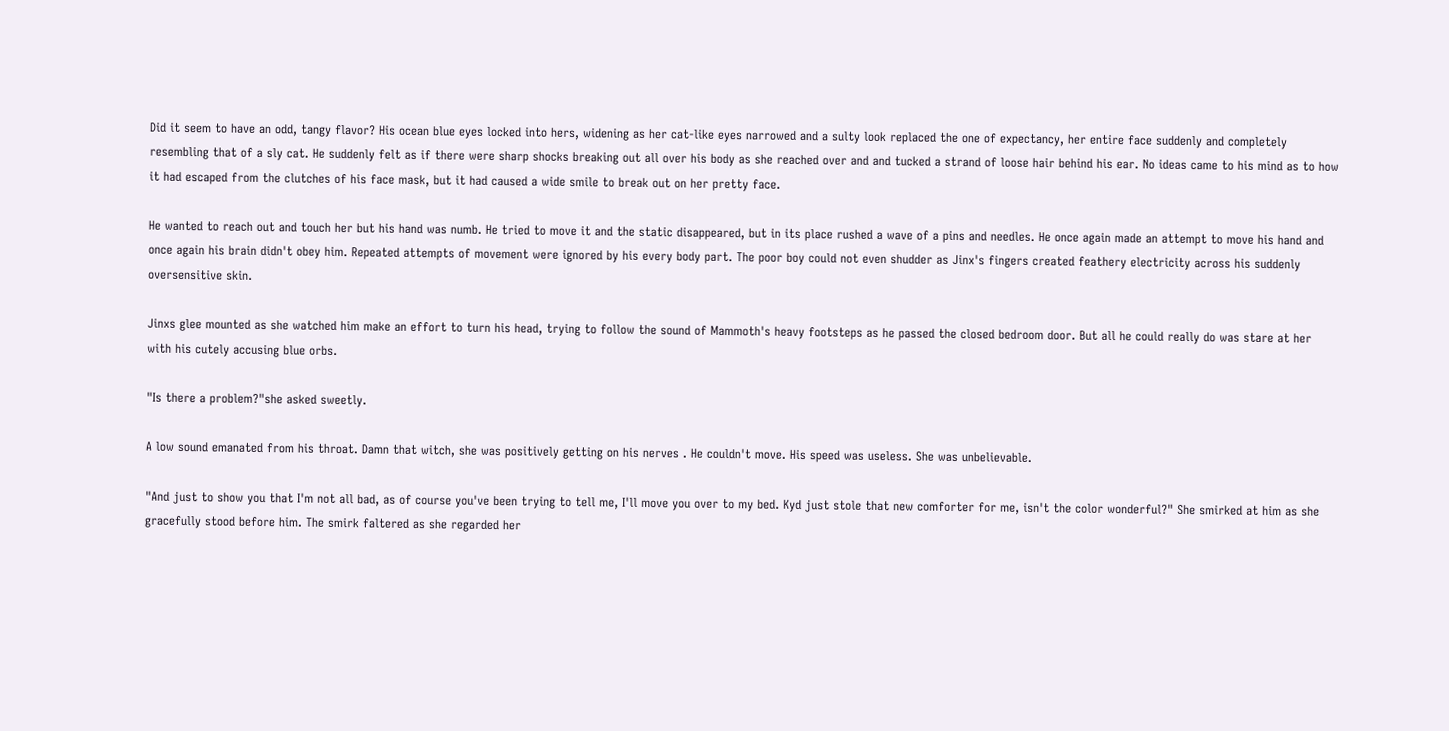Did it seem to have an odd, tangy flavor? His ocean blue eyes locked into hers, widening as her cat-like eyes narrowed and a sulty look replaced the one of expectancy, her entire face suddenly and completely resembling that of a sly cat. He suddenly felt as if there were sharp shocks breaking out all over his body as she reached over and and tucked a strand of loose hair behind his ear. No ideas came to his mind as to how it had escaped from the clutches of his face mask, but it had caused a wide smile to break out on her pretty face.

He wanted to reach out and touch her but his hand was numb. He tried to move it and the static disappeared, but in its place rushed a wave of a pins and needles. He once again made an attempt to move his hand and once again his brain didn't obey him. Repeated attempts of movement were ignored by his every body part. The poor boy could not even shudder as Jinx's fingers created feathery electricity across his suddenly oversensitive skin.

Jinxs glee mounted as she watched him make an effort to turn his head, trying to follow the sound of Mammoth's heavy footsteps as he passed the closed bedroom door. But all he could really do was stare at her with his cutely accusing blue orbs.

"Is there a problem?"she asked sweetly.

A low sound emanated from his throat. Damn that witch, she was positively getting on his nerves . He couldn't move. His speed was useless. She was unbelievable.

"And just to show you that I'm not all bad, as of course you've been trying to tell me, I'll move you over to my bed. Kyd just stole that new comforter for me, isn't the color wonderful?" She smirked at him as she gracefully stood before him. The smirk faltered as she regarded her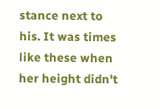stance next to his. It was times like these when her height didn't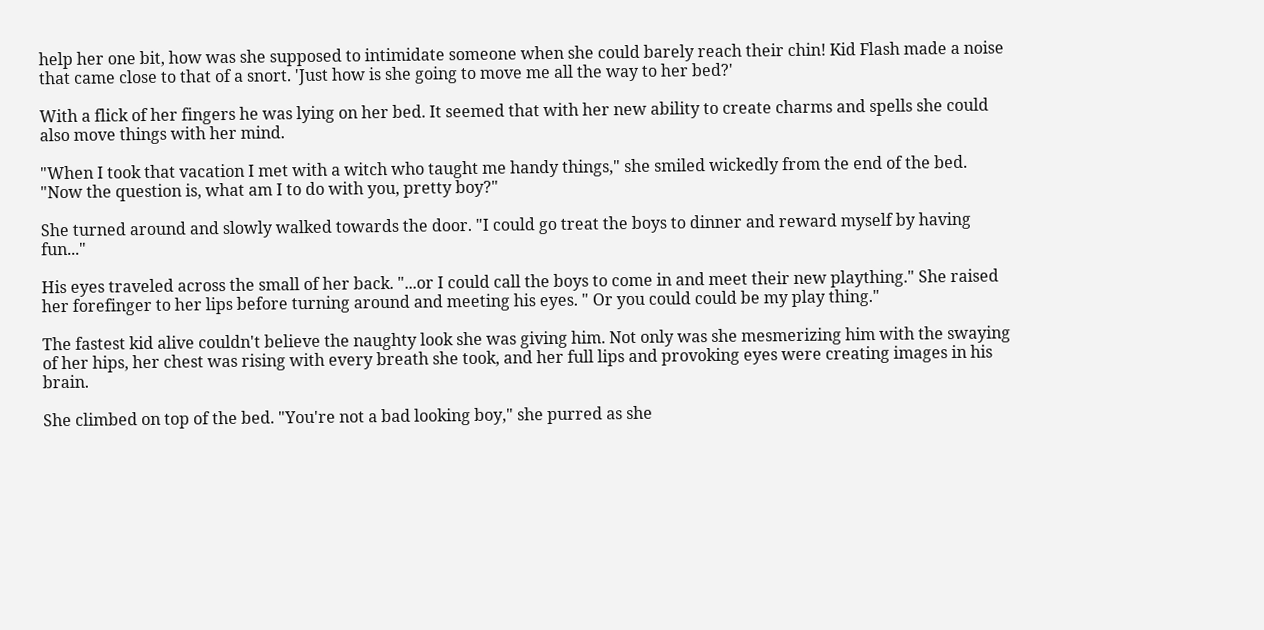help her one bit, how was she supposed to intimidate someone when she could barely reach their chin! Kid Flash made a noise that came close to that of a snort. 'Just how is she going to move me all the way to her bed?'

With a flick of her fingers he was lying on her bed. It seemed that with her new ability to create charms and spells she could also move things with her mind.

"When I took that vacation I met with a witch who taught me handy things," she smiled wickedly from the end of the bed. "Now the question is, what am I to do with you, pretty boy?"

She turned around and slowly walked towards the door. "I could go treat the boys to dinner and reward myself by having fun..."

His eyes traveled across the small of her back. "...or I could call the boys to come in and meet their new plaything." She raised her forefinger to her lips before turning around and meeting his eyes. " Or you could could be my play thing."

The fastest kid alive couldn't believe the naughty look she was giving him. Not only was she mesmerizing him with the swaying of her hips, her chest was rising with every breath she took, and her full lips and provoking eyes were creating images in his brain.

She climbed on top of the bed. "You're not a bad looking boy," she purred as she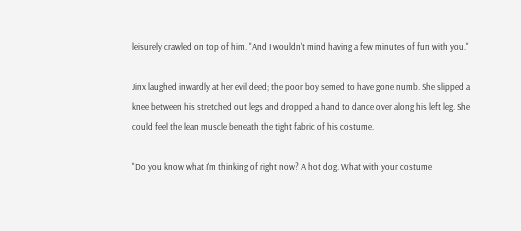leisurely crawled on top of him. "And I wouldn't mind having a few minutes of fun with you."

Jinx laughed inwardly at her evil deed; the poor boy semed to have gone numb. She slipped a knee between his stretched out legs and dropped a hand to dance over along his left leg. She could feel the lean muscle beneath the tight fabric of his costume.

"Do you know what I'm thinking of right now? A hot dog. What with your costume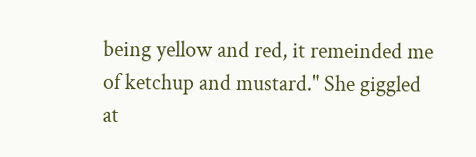being yellow and red, it remeinded me of ketchup and mustard." She giggled at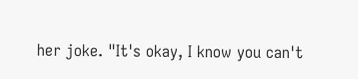her joke. "It's okay, I know you can't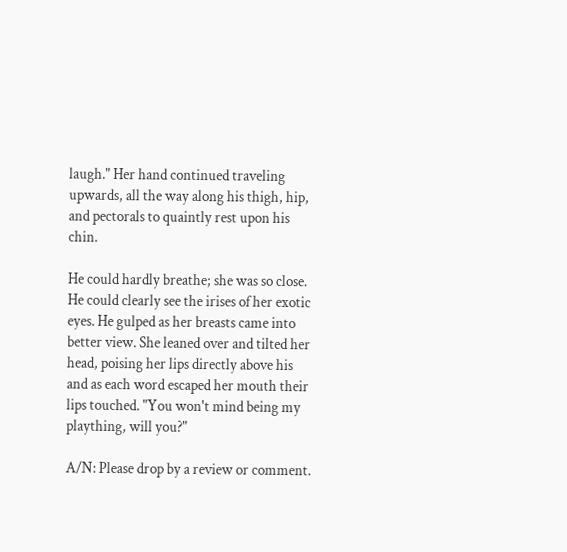laugh." Her hand continued traveling upwards, all the way along his thigh, hip, and pectorals to quaintly rest upon his chin.

He could hardly breathe; she was so close. He could clearly see the irises of her exotic eyes. He gulped as her breasts came into better view. She leaned over and tilted her head, poising her lips directly above his and as each word escaped her mouth their lips touched. "You won't mind being my plaything, will you?"

A/N: Please drop by a review or comment.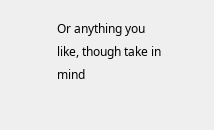Or anything you like, though take in mind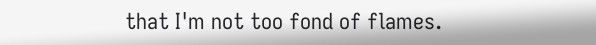that I'm not too fond of flames.